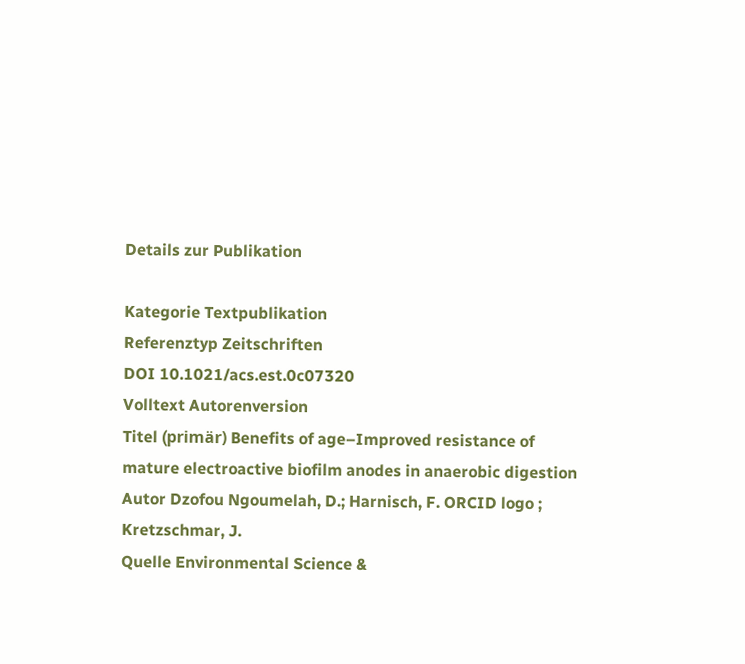Details zur Publikation

Kategorie Textpublikation
Referenztyp Zeitschriften
DOI 10.1021/acs.est.0c07320
Volltext Autorenversion
Titel (primär) Benefits of age–Improved resistance of mature electroactive biofilm anodes in anaerobic digestion
Autor Dzofou Ngoumelah, D.; Harnisch, F. ORCID logo ; Kretzschmar, J.
Quelle Environmental Science &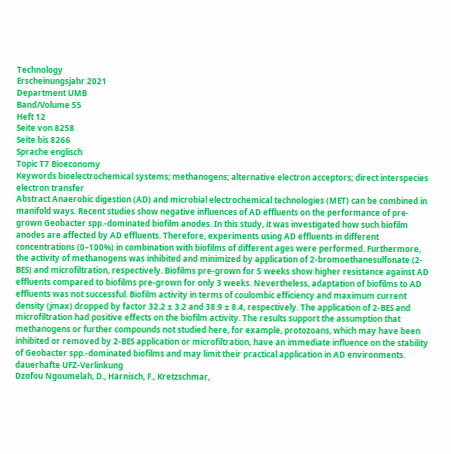Technology
Erscheinungsjahr 2021
Department UMB
Band/Volume 55
Heft 12
Seite von 8258
Seite bis 8266
Sprache englisch
Topic T7 Bioeconomy
Keywords bioelectrochemical systems; methanogens; alternative electron acceptors; direct interspecies electron transfer
Abstract Anaerobic digestion (AD) and microbial electrochemical technologies (MET) can be combined in manifold ways. Recent studies show negative influences of AD effluents on the performance of pre-grown Geobacter spp.-dominated biofilm anodes. In this study, it was investigated how such biofilm anodes are affected by AD effluents. Therefore, experiments using AD effluents in different concentrations (0–100%) in combination with biofilms of different ages were performed. Furthermore, the activity of methanogens was inhibited and minimized by application of 2-bromoethanesulfonate (2-BES) and microfiltration, respectively. Biofilms pre-grown for 5 weeks show higher resistance against AD effluents compared to biofilms pre-grown for only 3 weeks. Nevertheless, adaptation of biofilms to AD effluents was not successful. Biofilm activity in terms of coulombic efficiency and maximum current density (jmax) dropped by factor 32.2 ± 3.2 and 38.9 ± 8.4, respectively. The application of 2-BES and microfiltration had positive effects on the biofilm activity. The results support the assumption that methanogens or further compounds not studied here, for example, protozoans, which may have been inhibited or removed by 2-BES application or microfiltration, have an immediate influence on the stability of Geobacter spp.-dominated biofilms and may limit their practical application in AD environments.
dauerhafte UFZ-Verlinkung
Dzofou Ngoumelah, D., Harnisch, F., Kretzschmar,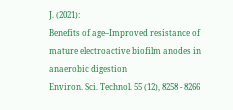J. (2021):
Benefits of age–Improved resistance of mature electroactive biofilm anodes in anaerobic digestion
Environ. Sci. Technol. 55 (12), 8258 - 8266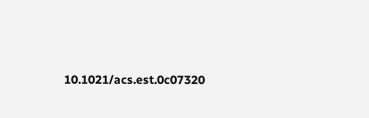10.1021/acs.est.0c07320